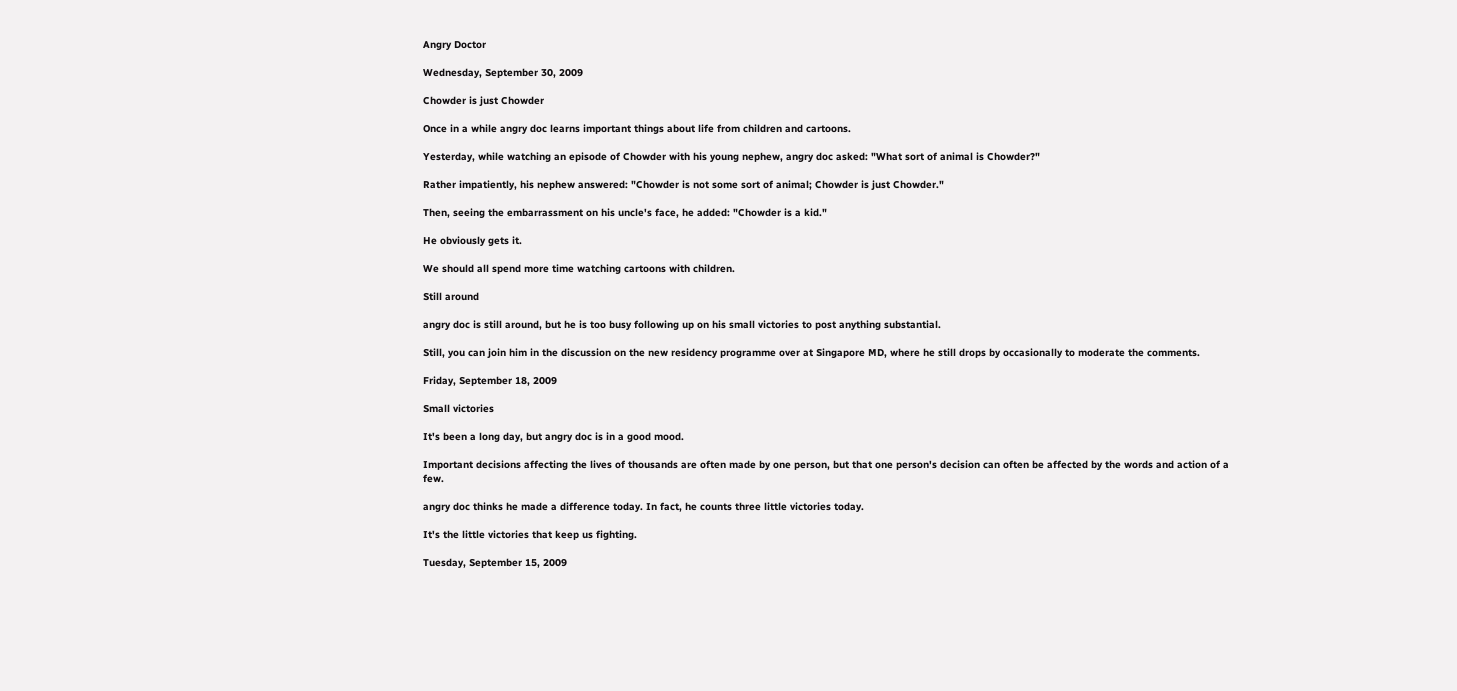Angry Doctor

Wednesday, September 30, 2009

Chowder is just Chowder

Once in a while angry doc learns important things about life from children and cartoons.

Yesterday, while watching an episode of Chowder with his young nephew, angry doc asked: "What sort of animal is Chowder?"

Rather impatiently, his nephew answered: "Chowder is not some sort of animal; Chowder is just Chowder."

Then, seeing the embarrassment on his uncle's face, he added: "Chowder is a kid."

He obviously gets it.

We should all spend more time watching cartoons with children.

Still around

angry doc is still around, but he is too busy following up on his small victories to post anything substantial.

Still, you can join him in the discussion on the new residency programme over at Singapore MD, where he still drops by occasionally to moderate the comments.

Friday, September 18, 2009

Small victories

It's been a long day, but angry doc is in a good mood.

Important decisions affecting the lives of thousands are often made by one person, but that one person's decision can often be affected by the words and action of a few.

angry doc thinks he made a difference today. In fact, he counts three little victories today.

It's the little victories that keep us fighting.

Tuesday, September 15, 2009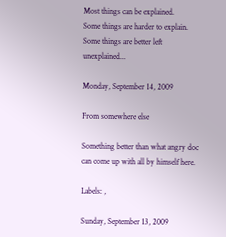Most things can be explained.
Some things are harder to explain.
Some things are better left unexplained...

Monday, September 14, 2009

From somewhere else

Something better than what angry doc can come up with all by himself here.

Labels: ,

Sunday, September 13, 2009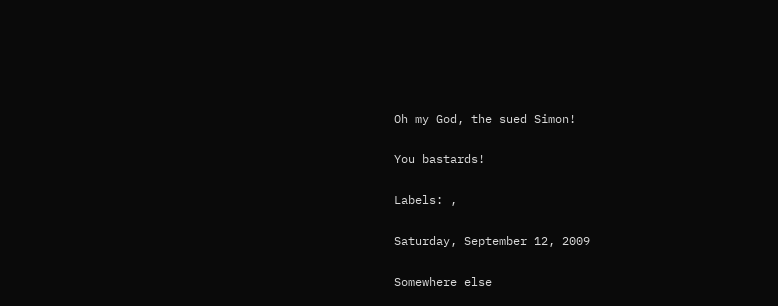Oh my God, the sued Simon!

You bastards!

Labels: ,

Saturday, September 12, 2009

Somewhere else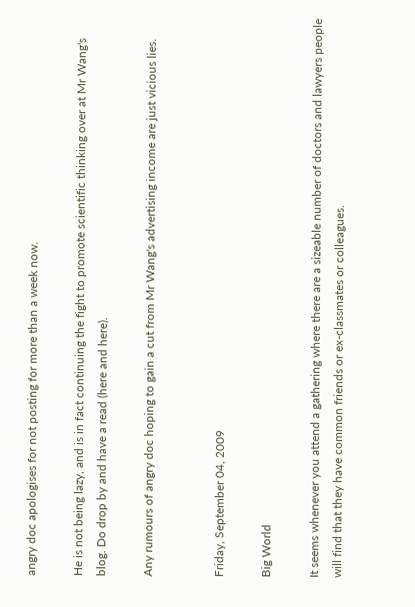angry doc apologises for not posting for more than a week now.

He is not being lazy, and is in fact continuing the fight to promote scientific thinking over at Mr Wang's blog. Do drop by and have a read (here and here).

Any rumours of angry doc hoping to gain a cut from Mr Wang's advertising income are just vicious lies.


Friday, September 04, 2009

Big World

It seems whenever you attend a gathering where there are a sizeable number of doctors and lawyers people will find that they have common friends or ex-classmates or colleagues.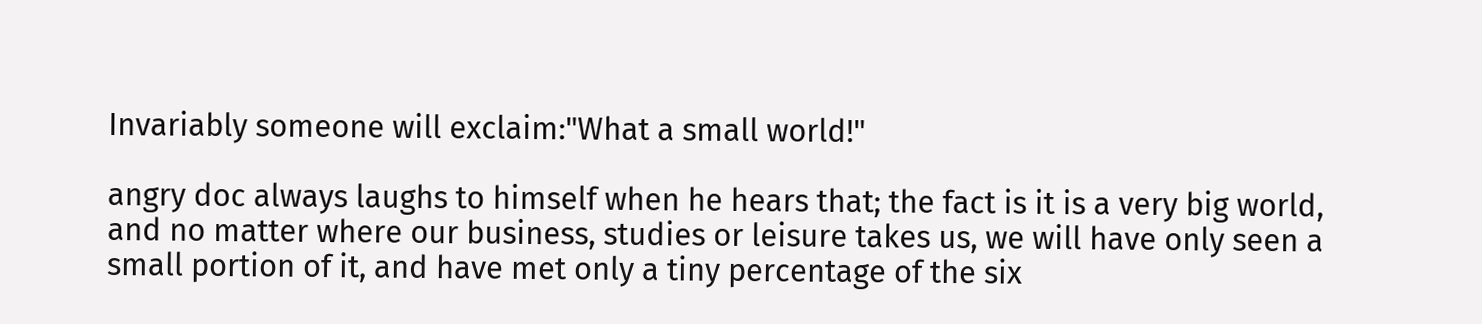Invariably someone will exclaim:"What a small world!"

angry doc always laughs to himself when he hears that; the fact is it is a very big world, and no matter where our business, studies or leisure takes us, we will have only seen a small portion of it, and have met only a tiny percentage of the six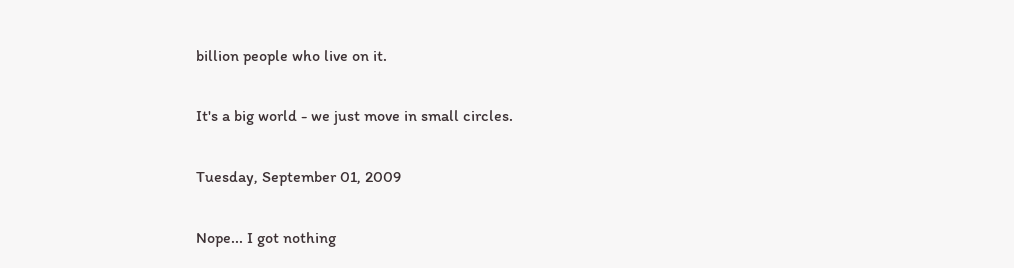billion people who live on it.

It's a big world - we just move in small circles.

Tuesday, September 01, 2009

Nope... I got nothing